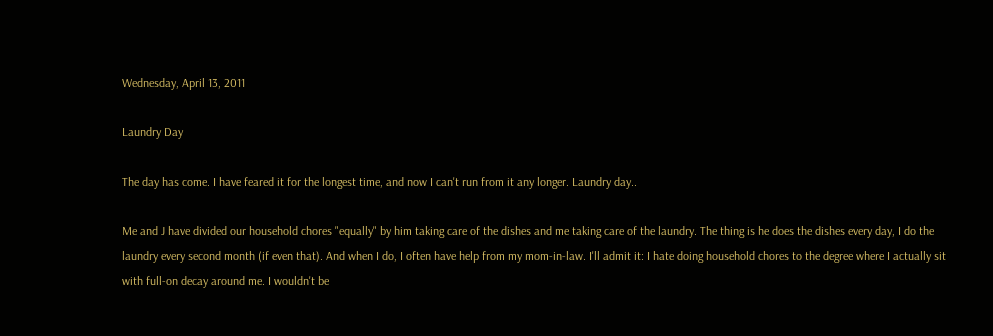Wednesday, April 13, 2011

Laundry Day

The day has come. I have feared it for the longest time, and now I can't run from it any longer. Laundry day..

Me and J have divided our household chores "equally" by him taking care of the dishes and me taking care of the laundry. The thing is he does the dishes every day, I do the laundry every second month (if even that). And when I do, I often have help from my mom-in-law. I'll admit it: I hate doing household chores to the degree where I actually sit with full-on decay around me. I wouldn't be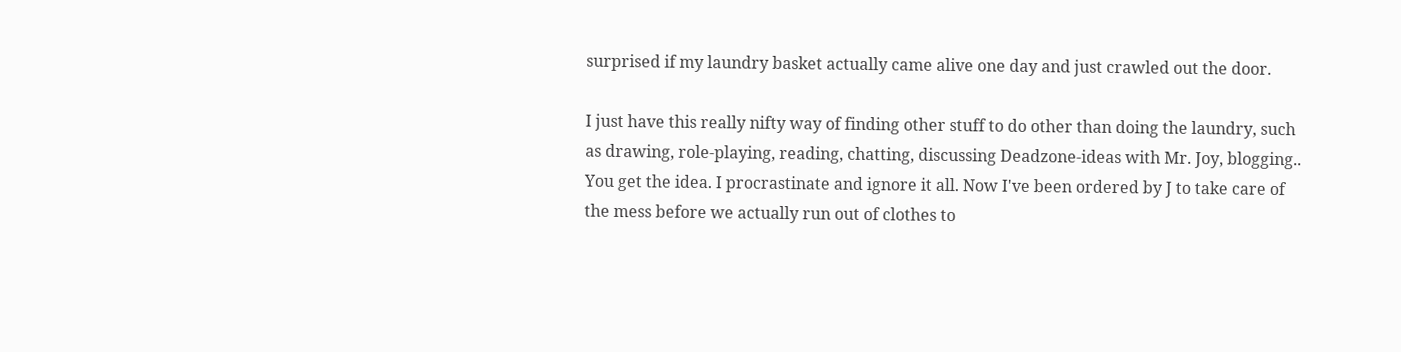surprised if my laundry basket actually came alive one day and just crawled out the door.

I just have this really nifty way of finding other stuff to do other than doing the laundry, such as drawing, role-playing, reading, chatting, discussing Deadzone-ideas with Mr. Joy, blogging.. You get the idea. I procrastinate and ignore it all. Now I've been ordered by J to take care of the mess before we actually run out of clothes to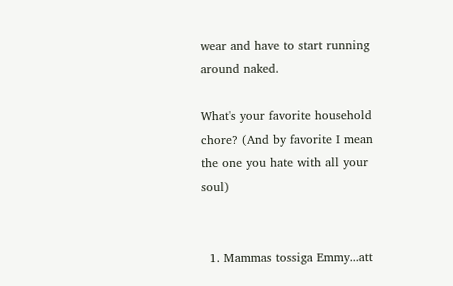wear and have to start running around naked.

What's your favorite household chore? (And by favorite I mean the one you hate with all your soul)


  1. Mammas tossiga Emmy...att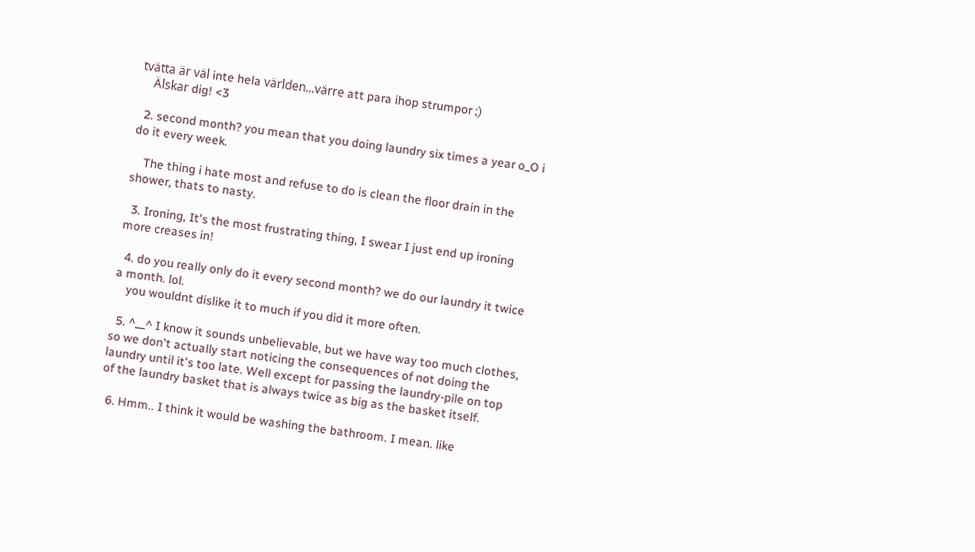tvätta är väl inte hela världen...värre att para ihop strumpor ;)
    Älskar dig! <3

  2. second month? you mean that you doing laundry six times a year o_O i do it every week.

    The thing i hate most and refuse to do is clean the floor drain in the shower, thats to nasty.

  3. Ironing, It's the most frustrating thing, I swear I just end up ironing more creases in!

  4. do you really only do it every second month? we do our laundry it twice a month. lol.
    you wouldnt dislike it to much if you did it more often.

  5. ^__^ I know it sounds unbelievable, but we have way too much clothes, so we don't actually start noticing the consequences of not doing the laundry until it's too late. Well except for passing the laundry-pile on top of the laundry basket that is always twice as big as the basket itself.

  6. Hmm.. I think it would be washing the bathroom. I mean. like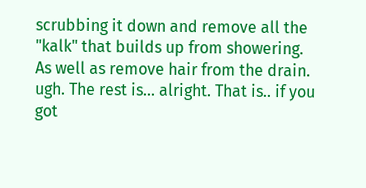scrubbing it down and remove all the "kalk" that builds up from showering. As well as remove hair from the drain. ugh. The rest is... alright. That is.. if you got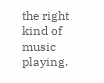the right kind of music playing.